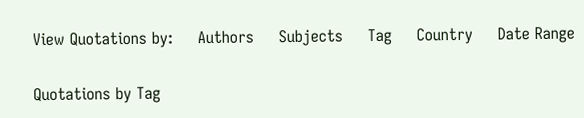View Quotations by:     Authors     Subjects     Tag     Country     Date Range

Quotations by Tag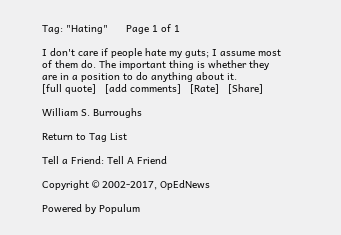Tag: "Hating"      Page 1 of 1

I don't care if people hate my guts; I assume most of them do. The important thing is whether they are in a position to do anything about it.
[full quote]   [add comments]   [Rate]   [Share]

William S. Burroughs

Return to Tag List

Tell a Friend: Tell A Friend

Copyright © 2002-2017, OpEdNews

Powered by Populum